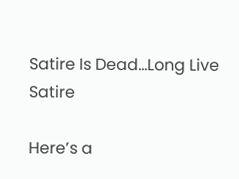Satire Is Dead…Long Live Satire

Here’s a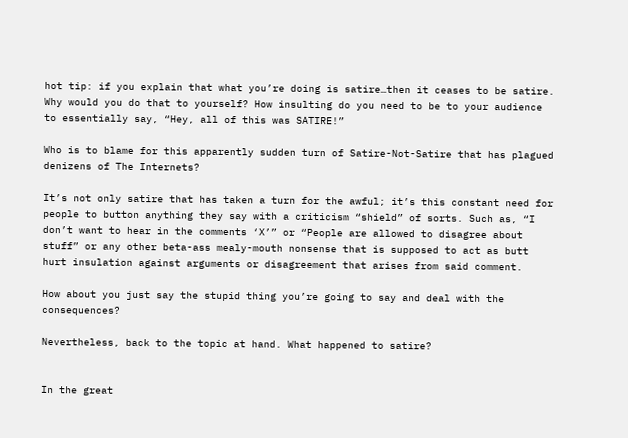hot tip: if you explain that what you’re doing is satire…then it ceases to be satire. Why would you do that to yourself? How insulting do you need to be to your audience to essentially say, “Hey, all of this was SATIRE!”

Who is to blame for this apparently sudden turn of Satire-Not-Satire that has plagued denizens of The Internets?

It’s not only satire that has taken a turn for the awful; it’s this constant need for people to button anything they say with a criticism “shield” of sorts. Such as, “I don’t want to hear in the comments ‘X’” or “People are allowed to disagree about stuff” or any other beta-ass mealy-mouth nonsense that is supposed to act as butt hurt insulation against arguments or disagreement that arises from said comment.

How about you just say the stupid thing you’re going to say and deal with the consequences?

Nevertheless, back to the topic at hand. What happened to satire?


In the great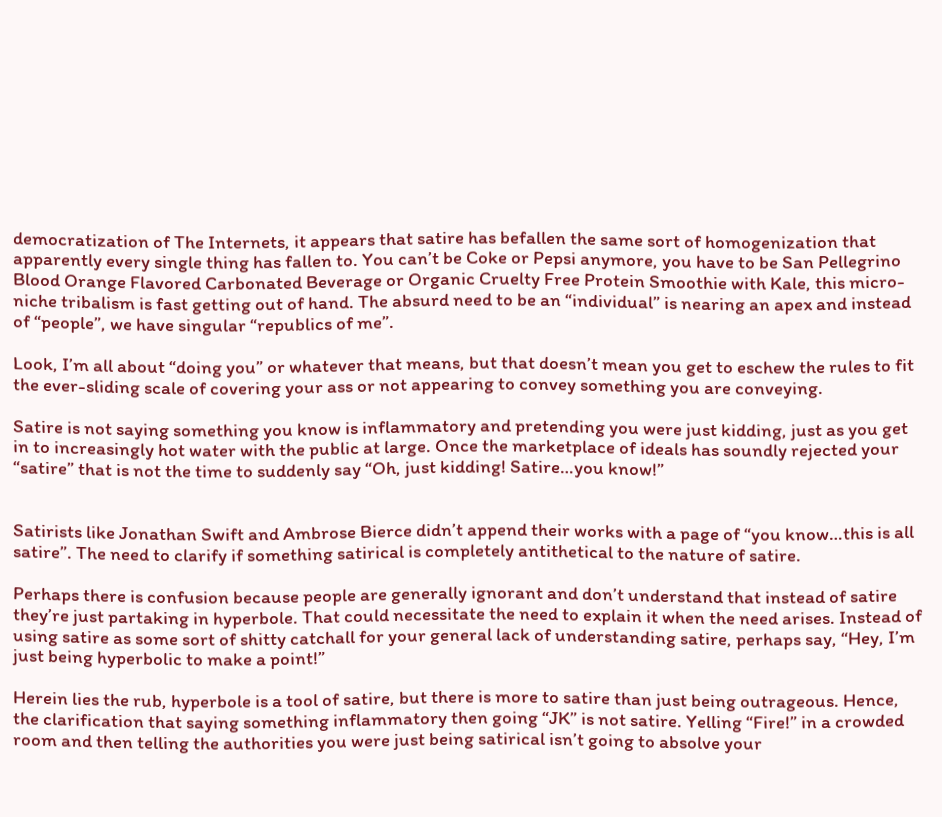democratization of The Internets, it appears that satire has befallen the same sort of homogenization that apparently every single thing has fallen to. You can’t be Coke or Pepsi anymore, you have to be San Pellegrino Blood Orange Flavored Carbonated Beverage or Organic Cruelty Free Protein Smoothie with Kale, this micro-niche tribalism is fast getting out of hand. The absurd need to be an “individual” is nearing an apex and instead of “people”, we have singular “republics of me”.

Look, I’m all about “doing you” or whatever that means, but that doesn’t mean you get to eschew the rules to fit the ever-sliding scale of covering your ass or not appearing to convey something you are conveying.

Satire is not saying something you know is inflammatory and pretending you were just kidding, just as you get in to increasingly hot water with the public at large. Once the marketplace of ideals has soundly rejected your “satire” that is not the time to suddenly say “Oh, just kidding! Satire…you know!”


Satirists like Jonathan Swift and Ambrose Bierce didn’t append their works with a page of “you know…this is all satire”. The need to clarify if something satirical is completely antithetical to the nature of satire.

Perhaps there is confusion because people are generally ignorant and don’t understand that instead of satire they’re just partaking in hyperbole. That could necessitate the need to explain it when the need arises. Instead of using satire as some sort of shitty catchall for your general lack of understanding satire, perhaps say, “Hey, I’m just being hyperbolic to make a point!”

Herein lies the rub, hyperbole is a tool of satire, but there is more to satire than just being outrageous. Hence, the clarification that saying something inflammatory then going “JK” is not satire. Yelling “Fire!” in a crowded room and then telling the authorities you were just being satirical isn’t going to absolve your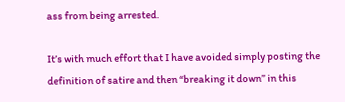ass from being arrested.

It’s with much effort that I have avoided simply posting the definition of satire and then “breaking it down” in this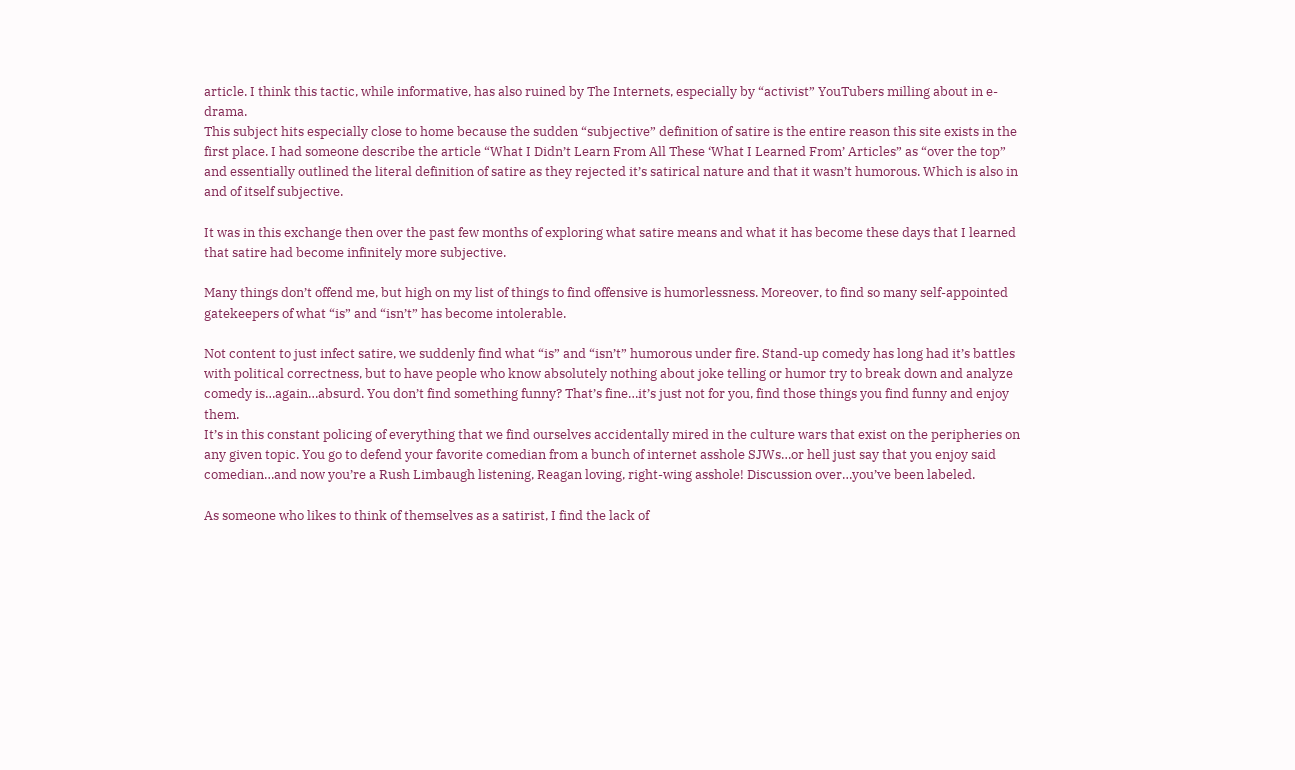article. I think this tactic, while informative, has also ruined by The Internets, especially by “activist” YouTubers milling about in e-drama.
This subject hits especially close to home because the sudden “subjective” definition of satire is the entire reason this site exists in the first place. I had someone describe the article “What I Didn’t Learn From All These ‘What I Learned From’ Articles” as “over the top” and essentially outlined the literal definition of satire as they rejected it’s satirical nature and that it wasn’t humorous. Which is also in and of itself subjective.

It was in this exchange then over the past few months of exploring what satire means and what it has become these days that I learned that satire had become infinitely more subjective.

Many things don’t offend me, but high on my list of things to find offensive is humorlessness. Moreover, to find so many self-appointed gatekeepers of what “is” and “isn’t” has become intolerable.

Not content to just infect satire, we suddenly find what “is” and “isn’t” humorous under fire. Stand-up comedy has long had it’s battles with political correctness, but to have people who know absolutely nothing about joke telling or humor try to break down and analyze comedy is…again…absurd. You don’t find something funny? That’s fine…it’s just not for you, find those things you find funny and enjoy them.
It’s in this constant policing of everything that we find ourselves accidentally mired in the culture wars that exist on the peripheries on any given topic. You go to defend your favorite comedian from a bunch of internet asshole SJWs…or hell just say that you enjoy said comedian…and now you’re a Rush Limbaugh listening, Reagan loving, right-wing asshole! Discussion over…you’ve been labeled.

As someone who likes to think of themselves as a satirist, I find the lack of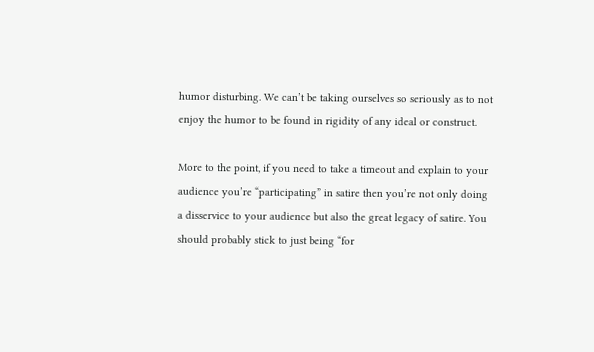humor disturbing. We can’t be taking ourselves so seriously as to not enjoy the humor to be found in rigidity of any ideal or construct.

More to the point, if you need to take a timeout and explain to your audience you’re “participating” in satire then you’re not only doing a disservice to your audience but also the great legacy of satire. You should probably stick to just being “for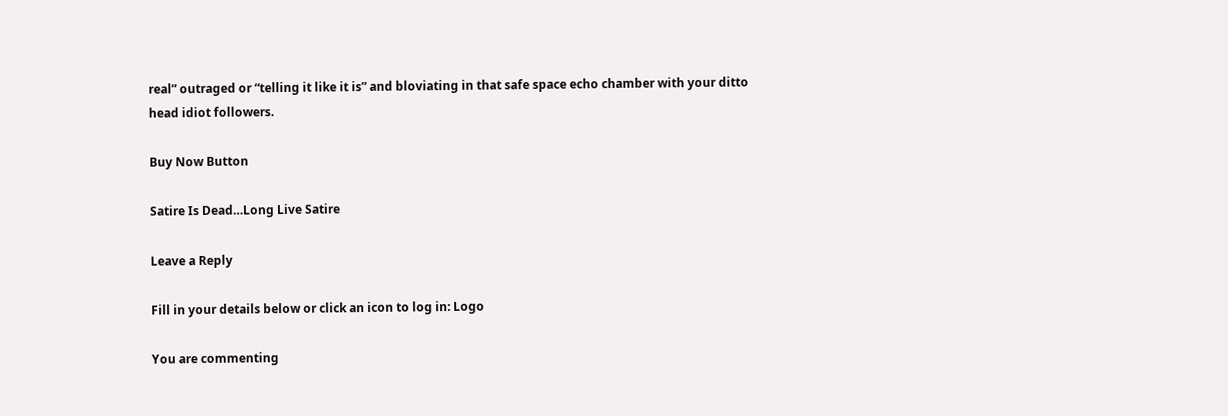real” outraged or “telling it like it is” and bloviating in that safe space echo chamber with your ditto head idiot followers.

Buy Now Button

Satire Is Dead…Long Live Satire

Leave a Reply

Fill in your details below or click an icon to log in: Logo

You are commenting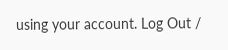using your account. Log Out /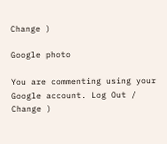Change )

Google photo

You are commenting using your Google account. Log Out /  Change )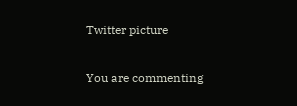Twitter picture

You are commenting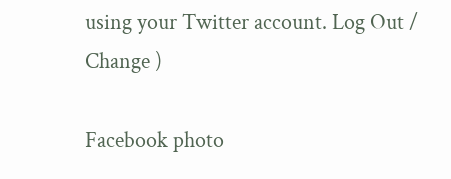using your Twitter account. Log Out /  Change )

Facebook photo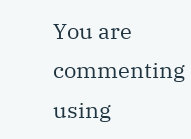You are commenting using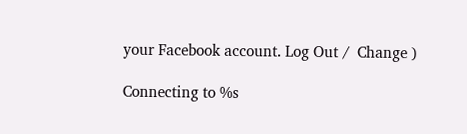your Facebook account. Log Out /  Change )

Connecting to %s